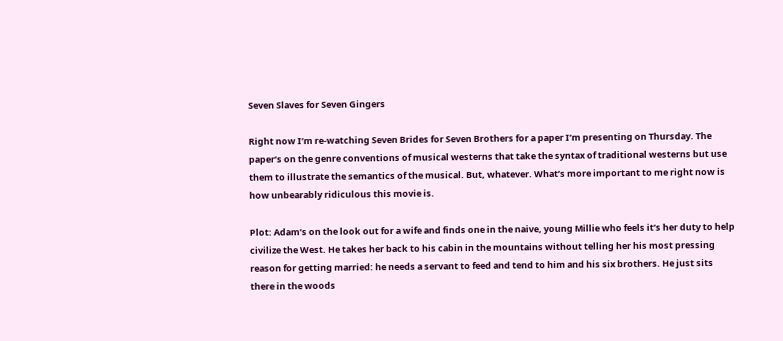Seven Slaves for Seven Gingers

Right now I’m re-watching Seven Brides for Seven Brothers for a paper I’m presenting on Thursday. The paper’s on the genre conventions of musical westerns that take the syntax of traditional westerns but use them to illustrate the semantics of the musical. But, whatever. What’s more important to me right now is how unbearably ridiculous this movie is.

Plot: Adam’s on the look out for a wife and finds one in the naive, young Millie who feels it’s her duty to help civilize the West. He takes her back to his cabin in the mountains without telling her his most pressing reason for getting married: he needs a servant to feed and tend to him and his six brothers. He just sits there in the woods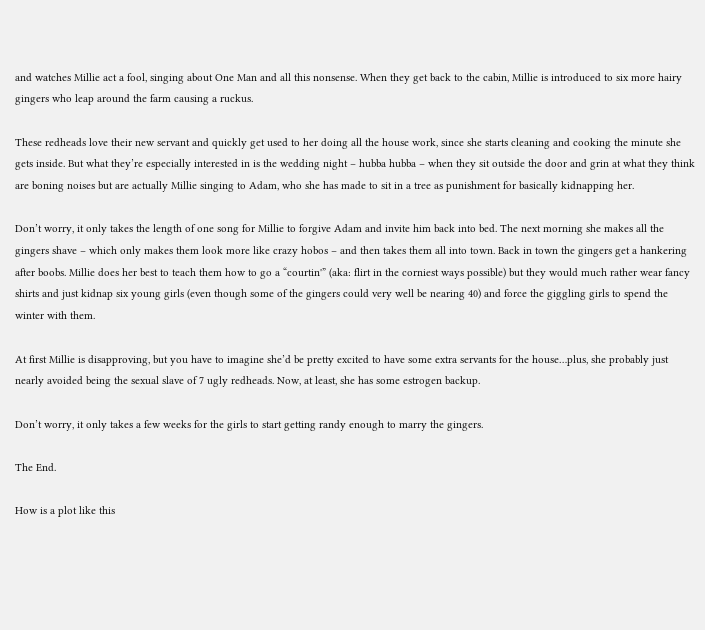and watches Millie act a fool, singing about One Man and all this nonsense. When they get back to the cabin, Millie is introduced to six more hairy gingers who leap around the farm causing a ruckus.

These redheads love their new servant and quickly get used to her doing all the house work, since she starts cleaning and cooking the minute she gets inside. But what they’re especially interested in is the wedding night – hubba hubba – when they sit outside the door and grin at what they think are boning noises but are actually Millie singing to Adam, who she has made to sit in a tree as punishment for basically kidnapping her.

Don’t worry, it only takes the length of one song for Millie to forgive Adam and invite him back into bed. The next morning she makes all the gingers shave – which only makes them look more like crazy hobos – and then takes them all into town. Back in town the gingers get a hankering after boobs. Millie does her best to teach them how to go a “courtin'” (aka: flirt in the corniest ways possible) but they would much rather wear fancy shirts and just kidnap six young girls (even though some of the gingers could very well be nearing 40) and force the giggling girls to spend the winter with them.

At first Millie is disapproving, but you have to imagine she’d be pretty excited to have some extra servants for the house…plus, she probably just nearly avoided being the sexual slave of 7 ugly redheads. Now, at least, she has some estrogen backup.

Don’t worry, it only takes a few weeks for the girls to start getting randy enough to marry the gingers.

The End.

How is a plot like this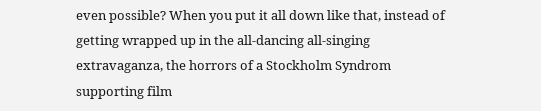even possible? When you put it all down like that, instead of getting wrapped up in the all-dancing all-singing extravaganza, the horrors of a Stockholm Syndrom supporting film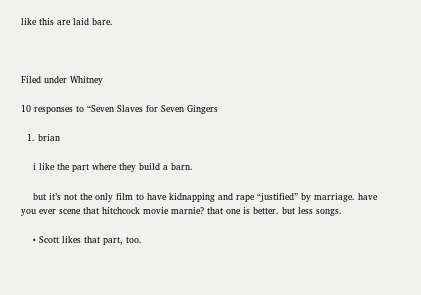like this are laid bare.



Filed under Whitney

10 responses to “Seven Slaves for Seven Gingers

  1. brian

    i like the part where they build a barn.

    but it’s not the only film to have kidnapping and rape “justified” by marriage. have you ever scene that hitchcock movie marnie? that one is better. but less songs.

    • Scott likes that part, too.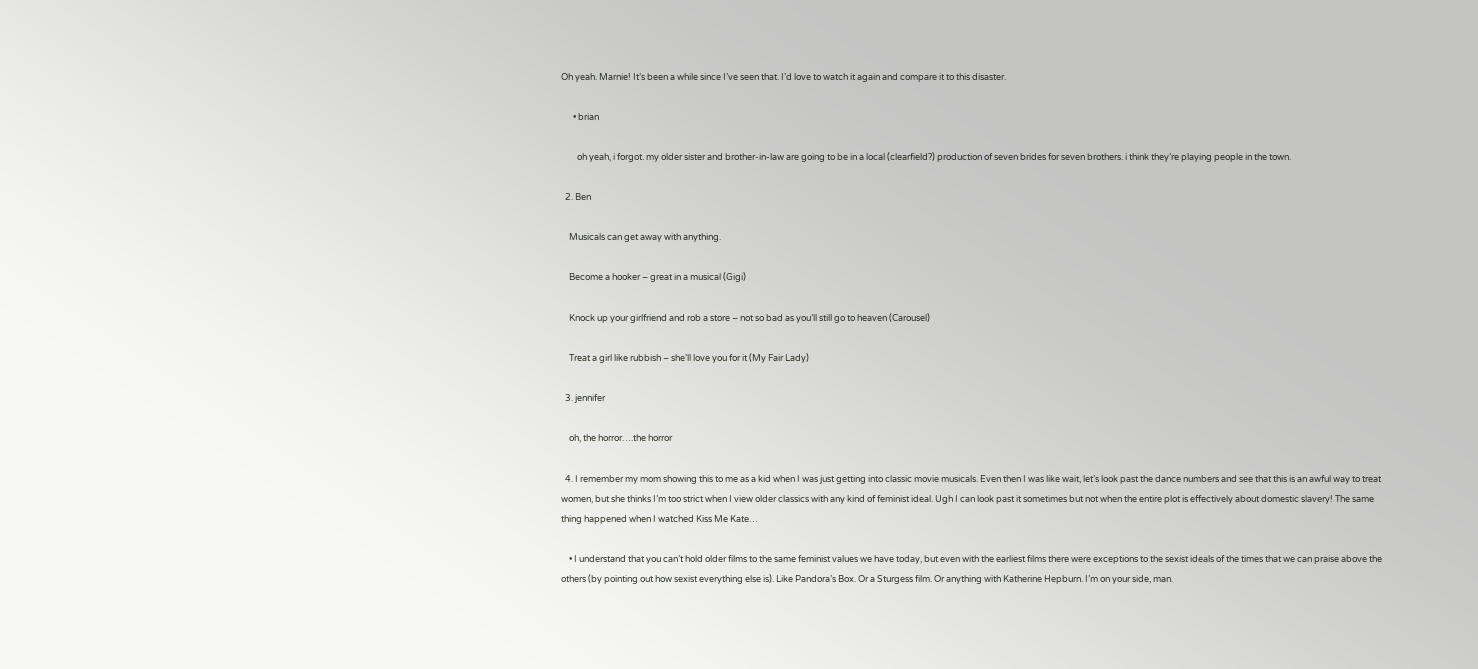Oh yeah. Marnie! It’s been a while since I’ve seen that. I’d love to watch it again and compare it to this disaster.

      • brian

        oh yeah, i forgot. my older sister and brother-in-law are going to be in a local (clearfield?) production of seven brides for seven brothers. i think they’re playing people in the town.

  2. Ben

    Musicals can get away with anything.

    Become a hooker – great in a musical (Gigi)

    Knock up your girlfriend and rob a store – not so bad as you’ll still go to heaven (Carousel)

    Treat a girl like rubbish – she’ll love you for it (My Fair Lady)

  3. jennifer

    oh, the horror….the horror

  4. I remember my mom showing this to me as a kid when I was just getting into classic movie musicals. Even then I was like wait, let’s look past the dance numbers and see that this is an awful way to treat women, but she thinks I’m too strict when I view older classics with any kind of feminist ideal. Ugh I can look past it sometimes but not when the entire plot is effectively about domestic slavery! The same thing happened when I watched Kiss Me Kate…

    • I understand that you can’t hold older films to the same feminist values we have today, but even with the earliest films there were exceptions to the sexist ideals of the times that we can praise above the others (by pointing out how sexist everything else is). Like Pandora’s Box. Or a Sturgess film. Or anything with Katherine Hepburn. I’m on your side, man.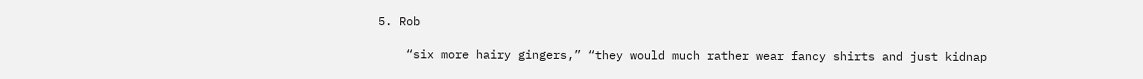5. Rob

    “six more hairy gingers,” “they would much rather wear fancy shirts and just kidnap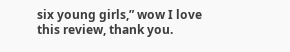six young girls,” wow I love this review, thank you.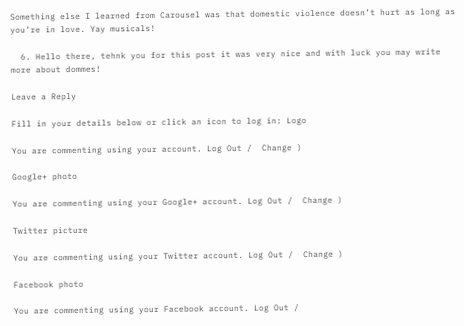Something else I learned from Carousel was that domestic violence doesn’t hurt as long as you’re in love. Yay musicals!

  6. Hello there, tehnk you for this post it was very nice and with luck you may write more about dommes!

Leave a Reply

Fill in your details below or click an icon to log in: Logo

You are commenting using your account. Log Out /  Change )

Google+ photo

You are commenting using your Google+ account. Log Out /  Change )

Twitter picture

You are commenting using your Twitter account. Log Out /  Change )

Facebook photo

You are commenting using your Facebook account. Log Out /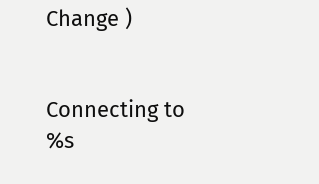Change )


Connecting to %s